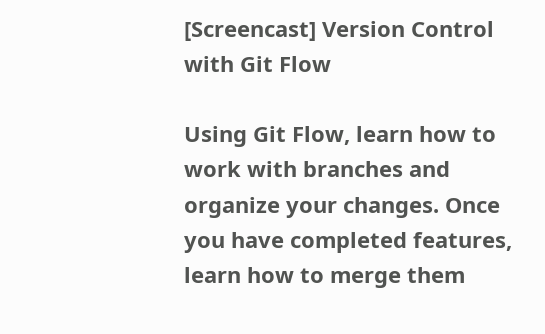[Screencast] Version Control with Git Flow

Using Git Flow, learn how to work with branches and organize your changes. Once you have completed features, learn how to merge them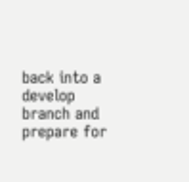back into a develop branch and prepare for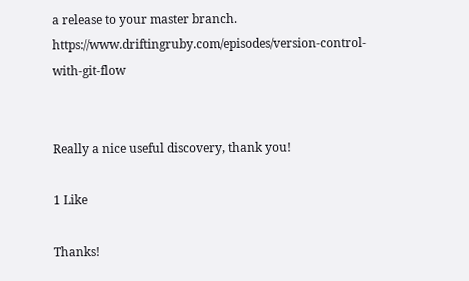a release to your master branch. https://www.driftingruby.com/episodes/version-control-with-git-flow


Really a nice useful discovery, thank you!

1 Like

Thanks!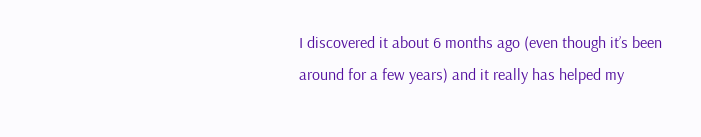I discovered it about 6 months ago (even though it’s been around for a few years) and it really has helped my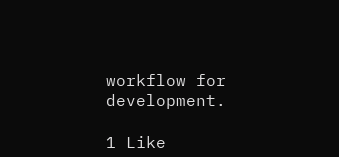workflow for development.

1 Like